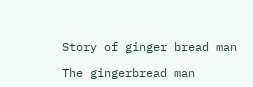Story of ginger bread man

The gingerbread man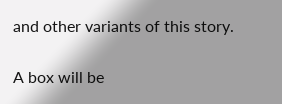and other variants of this story.

A box will be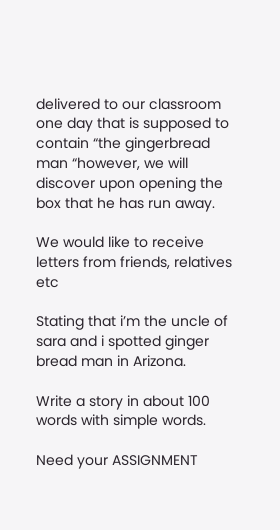delivered to our classroom one day that is supposed to contain “the gingerbread man “however, we will discover upon opening the box that he has run away.

We would like to receive letters from friends, relatives etc

Stating that i’m the uncle of sara and i spotted ginger bread man in Arizona.

Write a story in about 100 words with simple words.

Need your ASSIGNMENT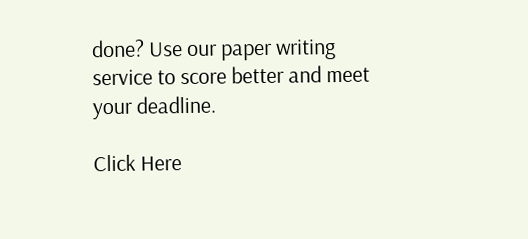done? Use our paper writing service to score better and meet your deadline.

Click Here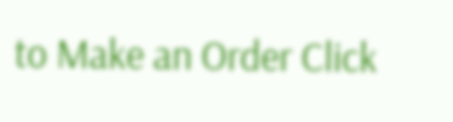to Make an Order Click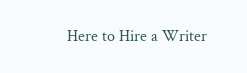Here to Hire a Writer